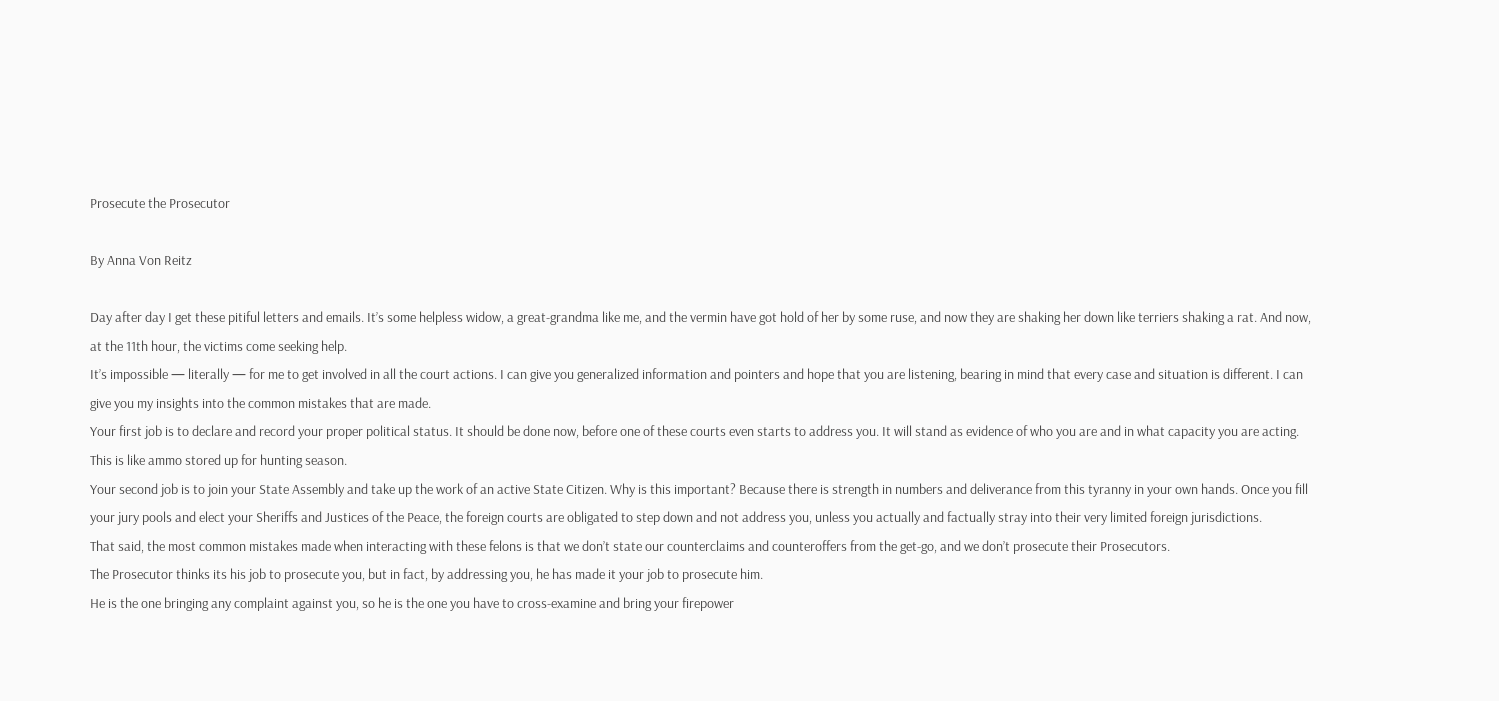Prosecute the Prosecutor

By Anna Von Reitz

Day after day I get these pitiful letters and emails. It’s some helpless widow, a great-grandma like me, and the vermin have got hold of her by some ruse, and now they are shaking her down like terriers shaking a rat. And now, at the 11th hour, the victims come seeking help.
It’s impossible — literally — for me to get involved in all the court actions. I can give you generalized information and pointers and hope that you are listening, bearing in mind that every case and situation is different. I can give you my insights into the common mistakes that are made.
Your first job is to declare and record your proper political status. It should be done now, before one of these courts even starts to address you. It will stand as evidence of who you are and in what capacity you are acting. This is like ammo stored up for hunting season.
Your second job is to join your State Assembly and take up the work of an active State Citizen. Why is this important? Because there is strength in numbers and deliverance from this tyranny in your own hands. Once you fill your jury pools and elect your Sheriffs and Justices of the Peace, the foreign courts are obligated to step down and not address you, unless you actually and factually stray into their very limited foreign jurisdictions.
That said, the most common mistakes made when interacting with these felons is that we don’t state our counterclaims and counteroffers from the get-go, and we don’t prosecute their Prosecutors.
The Prosecutor thinks its his job to prosecute you, but in fact, by addressing you, he has made it your job to prosecute him.
He is the one bringing any complaint against you, so he is the one you have to cross-examine and bring your firepower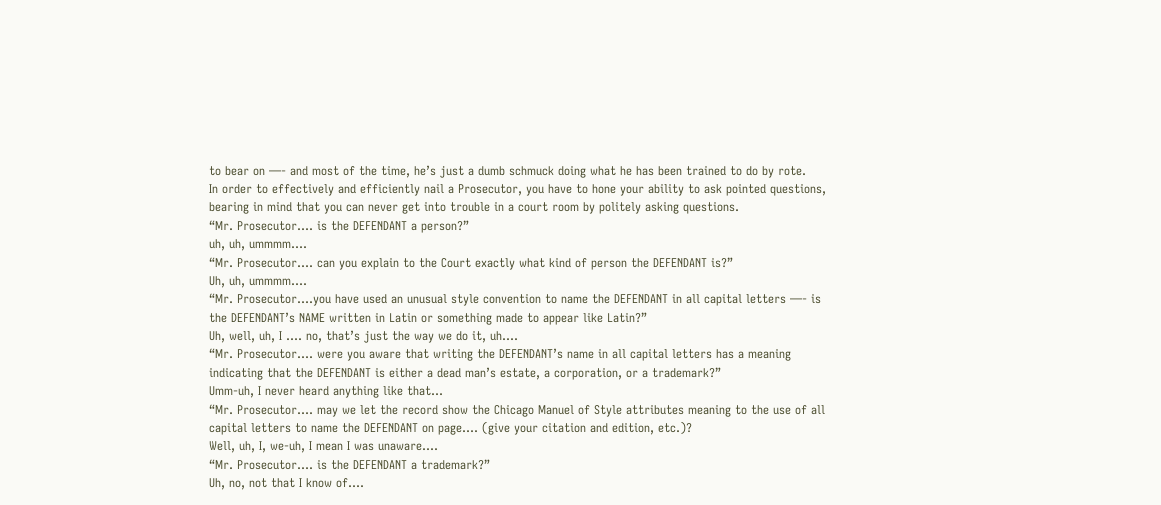to bear on —- and most of the time, he’s just a dumb schmuck doing what he has been trained to do by rote.
In order to effectively and efficiently nail a Prosecutor, you have to hone your ability to ask pointed questions, bearing in mind that you can never get into trouble in a court room by politely asking questions.
“Mr. Prosecutor…. is the DEFENDANT a person?”
uh, uh, ummmm….
“Mr. Prosecutor…. can you explain to the Court exactly what kind of person the DEFENDANT is?”
Uh, uh, ummmm….
“Mr. Prosecutor….you have used an unusual style convention to name the DEFENDANT in all capital letters —- is the DEFENDANT’s NAME written in Latin or something made to appear like Latin?”
Uh, well, uh, I …. no, that’s just the way we do it, uh….
“Mr. Prosecutor…. were you aware that writing the DEFENDANT’s name in all capital letters has a meaning indicating that the DEFENDANT is either a dead man’s estate, a corporation, or a trademark?”
Umm-uh, I never heard anything like that…
“Mr. Prosecutor…. may we let the record show the Chicago Manuel of Style attributes meaning to the use of all capital letters to name the DEFENDANT on page…. (give your citation and edition, etc.)?
Well, uh, I, we-uh, I mean I was unaware….
“Mr. Prosecutor…. is the DEFENDANT a trademark?”
Uh, no, not that I know of….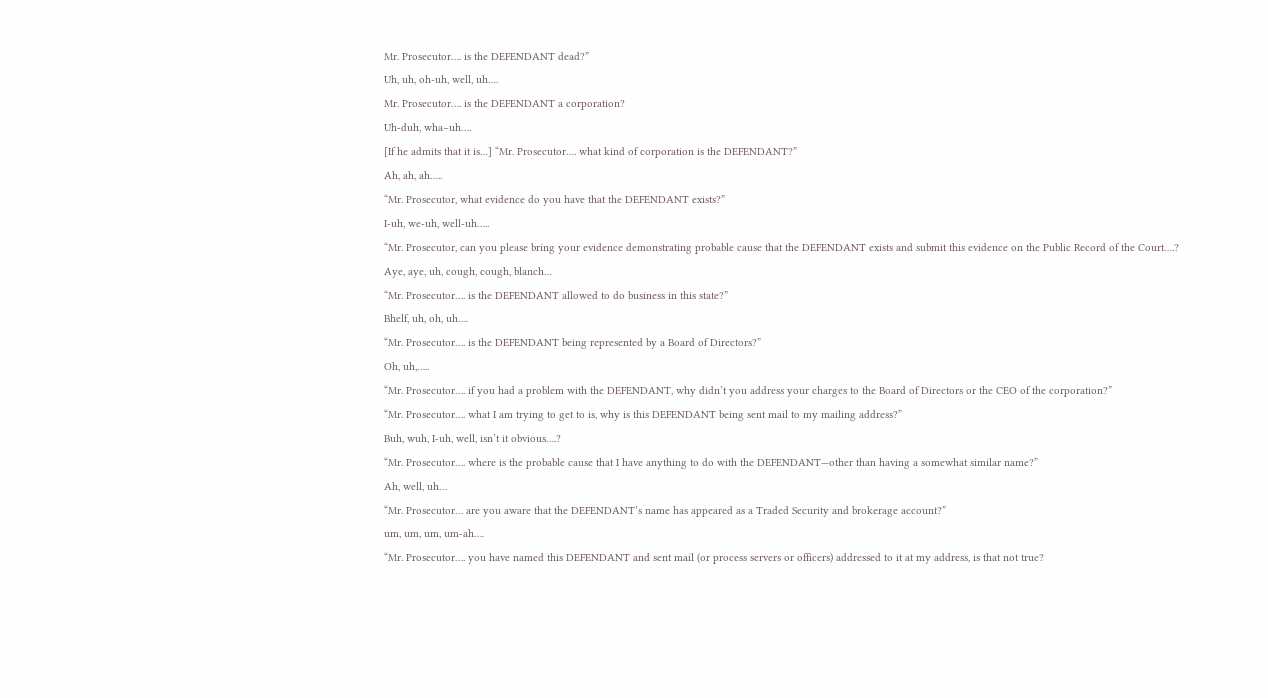Mr. Prosecutor…. is the DEFENDANT dead?”
Uh, uh, oh-uh, well, uh….
Mr. Prosecutor…. is the DEFENDANT a corporation?
Uh-duh, wha–uh….
[If he admits that it is…] “Mr. Prosecutor…. what kind of corporation is the DEFENDANT?”
Ah, ah, ah…..
“Mr. Prosecutor, what evidence do you have that the DEFENDANT exists?”
I-uh, we-uh, well-uh…..
“Mr. Prosecutor, can you please bring your evidence demonstrating probable cause that the DEFENDANT exists and submit this evidence on the Public Record of the Court….?
Aye, aye, uh, cough, cough, blanch…
“Mr. Prosecutor…. is the DEFENDANT allowed to do business in this state?”
Bhelf, uh, oh, uh….
“Mr. Prosecutor…. is the DEFENDANT being represented by a Board of Directors?”
Oh, uh,…..
“Mr. Prosecutor…. if you had a problem with the DEFENDANT, why didn’t you address your charges to the Board of Directors or the CEO of the corporation?”
“Mr. Prosecutor…. what I am trying to get to is, why is this DEFENDANT being sent mail to my mailing address?”
Buh, wuh, I-uh, well, isn’t it obvious….?
“Mr. Prosecutor…. where is the probable cause that I have anything to do with the DEFENDANT—other than having a somewhat similar name?”
Ah, well, uh…
“Mr. Prosecutor… are you aware that the DEFENDANT’s name has appeared as a Traded Security and brokerage account?”
um, um, um, um-ah….
“Mr. Prosecutor…. you have named this DEFENDANT and sent mail (or process servers or officers) addressed to it at my address, is that not true?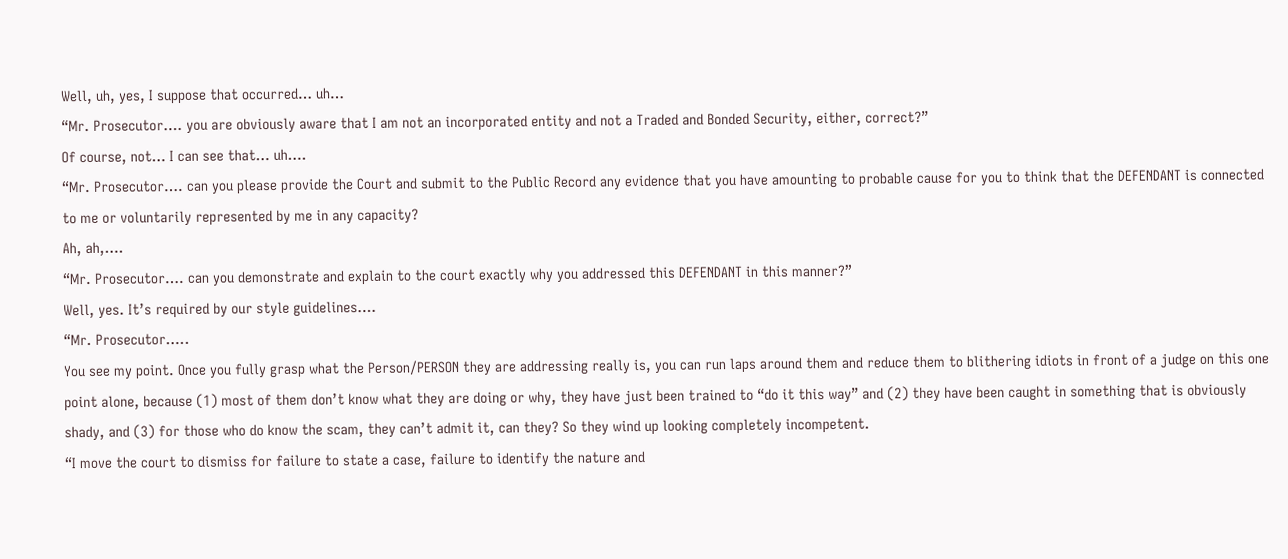Well, uh, yes, I suppose that occurred… uh…
“Mr. Prosecutor…. you are obviously aware that I am not an incorporated entity and not a Traded and Bonded Security, either, correct?”
Of course, not… I can see that… uh….
“Mr. Prosecutor…. can you please provide the Court and submit to the Public Record any evidence that you have amounting to probable cause for you to think that the DEFENDANT is connected to me or voluntarily represented by me in any capacity?
Ah, ah,….
“Mr. Prosecutor…. can you demonstrate and explain to the court exactly why you addressed this DEFENDANT in this manner?”
Well, yes. It’s required by our style guidelines….
“Mr. Prosecutor…..
You see my point. Once you fully grasp what the Person/PERSON they are addressing really is, you can run laps around them and reduce them to blithering idiots in front of a judge on this one point alone, because (1) most of them don’t know what they are doing or why, they have just been trained to “do it this way” and (2) they have been caught in something that is obviously shady, and (3) for those who do know the scam, they can’t admit it, can they? So they wind up looking completely incompetent.
“I move the court to dismiss for failure to state a case, failure to identify the nature and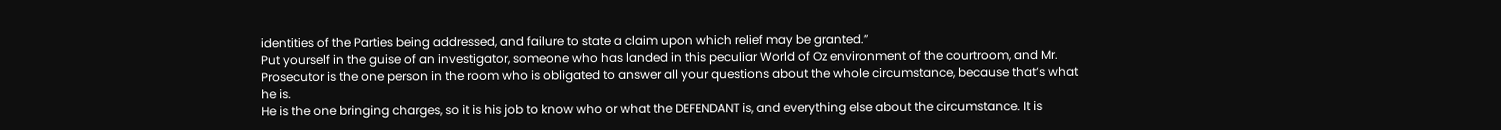identities of the Parties being addressed, and failure to state a claim upon which relief may be granted.”
Put yourself in the guise of an investigator, someone who has landed in this peculiar World of Oz environment of the courtroom, and Mr. Prosecutor is the one person in the room who is obligated to answer all your questions about the whole circumstance, because that’s what he is.
He is the one bringing charges, so it is his job to know who or what the DEFENDANT is, and everything else about the circumstance. It is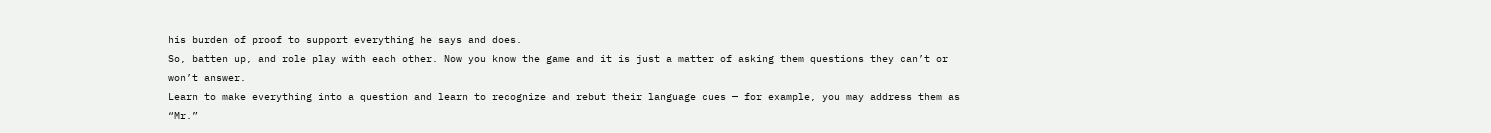his burden of proof to support everything he says and does.
So, batten up, and role play with each other. Now you know the game and it is just a matter of asking them questions they can’t or won’t answer.
Learn to make everything into a question and learn to recognize and rebut their language cues — for example, you may address them as “Mr.”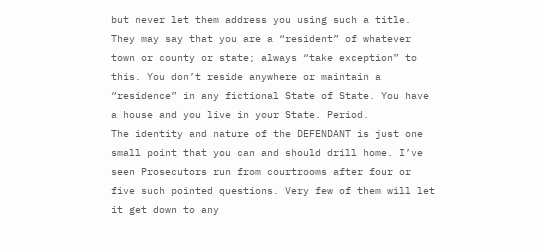but never let them address you using such a title.
They may say that you are a “resident” of whatever town or county or state; always “take exception” to this. You don’t reside anywhere or maintain a “residence” in any fictional State of State. You have a house and you live in your State. Period.
The identity and nature of the DEFENDANT is just one small point that you can and should drill home. I’ve seen Prosecutors run from courtrooms after four or five such pointed questions. Very few of them will let it get down to any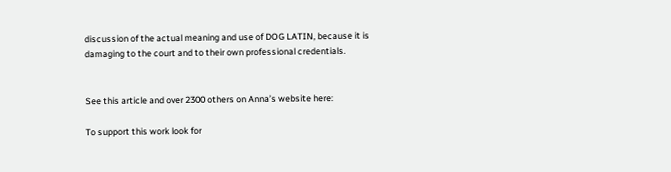discussion of the actual meaning and use of DOG LATIN, because it is damaging to the court and to their own professional credentials.


See this article and over 2300 others on Anna’s website here:

To support this work look for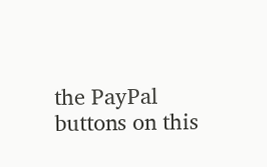the PayPal buttons on this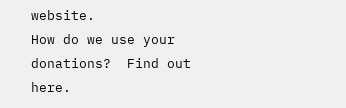website.
How do we use your donations?  Find out here.